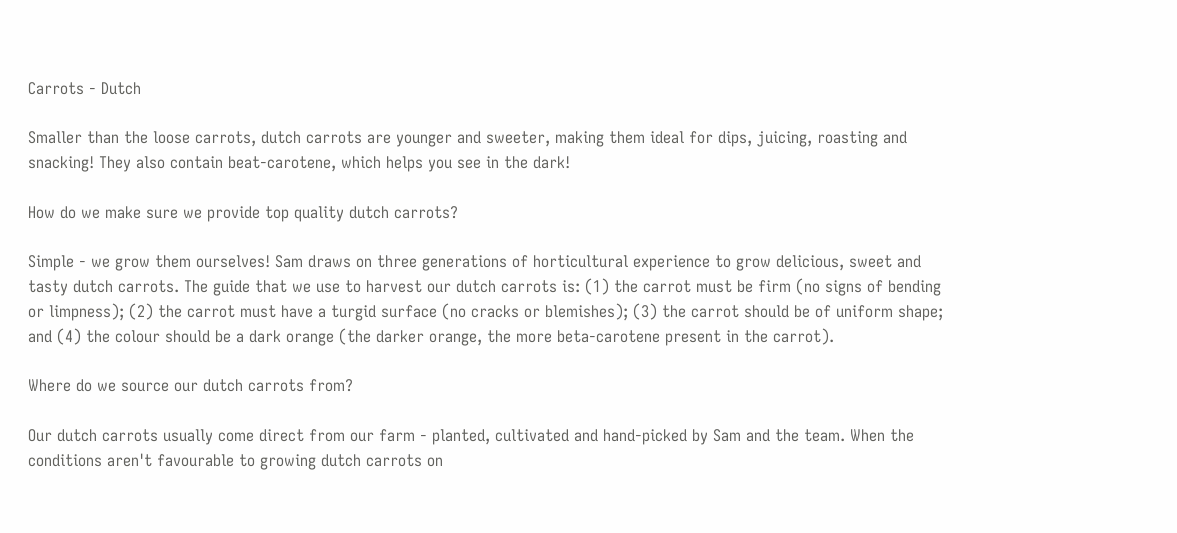Carrots - Dutch

Smaller than the loose carrots, dutch carrots are younger and sweeter, making them ideal for dips, juicing, roasting and snacking! They also contain beat-carotene, which helps you see in the dark!

How do we make sure we provide top quality dutch carrots?

Simple - we grow them ourselves! Sam draws on three generations of horticultural experience to grow delicious, sweet and tasty dutch carrots. The guide that we use to harvest our dutch carrots is: (1) the carrot must be firm (no signs of bending or limpness); (2) the carrot must have a turgid surface (no cracks or blemishes); (3) the carrot should be of uniform shape; and (4) the colour should be a dark orange (the darker orange, the more beta-carotene present in the carrot).

Where do we source our dutch carrots from?

Our dutch carrots usually come direct from our farm - planted, cultivated and hand-picked by Sam and the team. When the conditions aren't favourable to growing dutch carrots on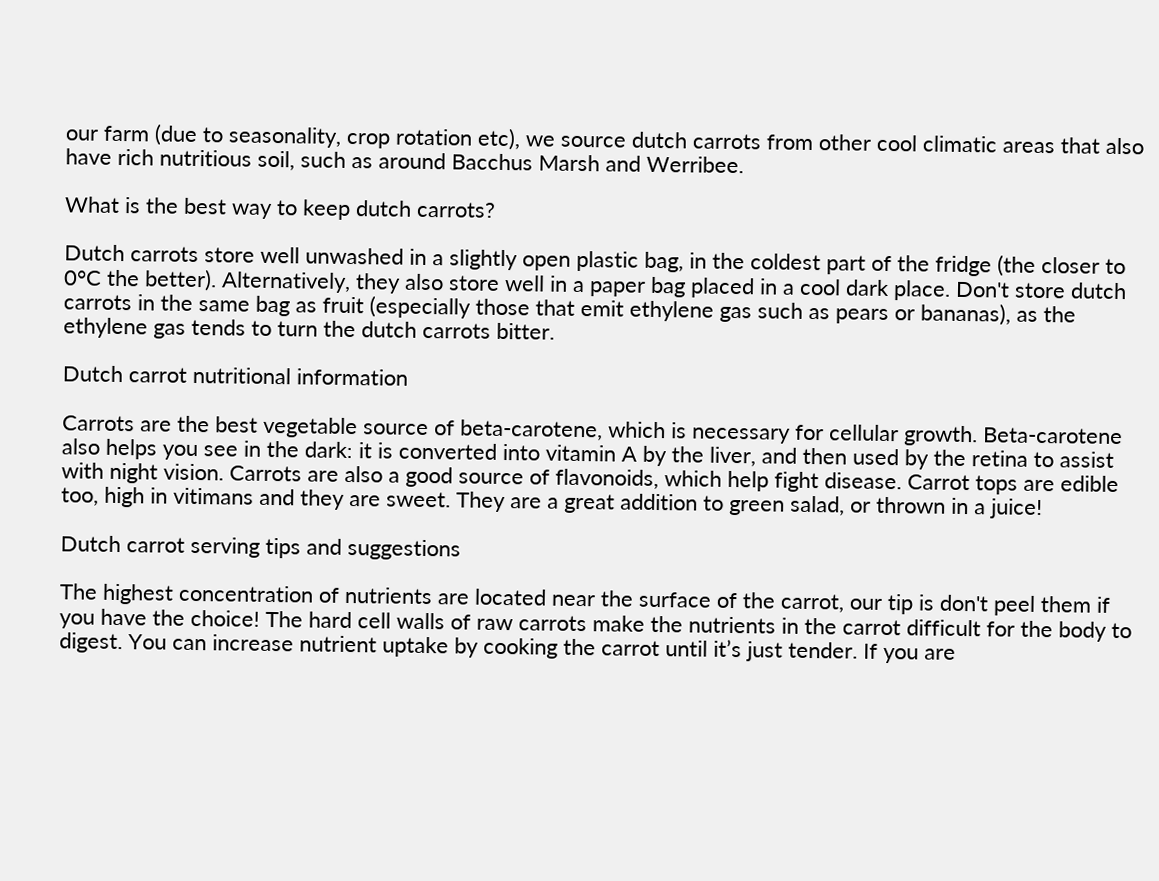our farm (due to seasonality, crop rotation etc), we source dutch carrots from other cool climatic areas that also have rich nutritious soil, such as around Bacchus Marsh and Werribee.

What is the best way to keep dutch carrots?

Dutch carrots store well unwashed in a slightly open plastic bag, in the coldest part of the fridge (the closer to 0°C the better). Alternatively, they also store well in a paper bag placed in a cool dark place. Don't store dutch carrots in the same bag as fruit (especially those that emit ethylene gas such as pears or bananas), as the ethylene gas tends to turn the dutch carrots bitter.

Dutch carrot nutritional information

Carrots are the best vegetable source of beta-carotene, which is necessary for cellular growth. Beta-carotene also helps you see in the dark: it is converted into vitamin A by the liver, and then used by the retina to assist with night vision. Carrots are also a good source of flavonoids, which help fight disease. Carrot tops are edible too, high in vitimans and they are sweet. They are a great addition to green salad, or thrown in a juice!

Dutch carrot serving tips and suggestions

The highest concentration of nutrients are located near the surface of the carrot, our tip is don't peel them if you have the choice! The hard cell walls of raw carrots make the nutrients in the carrot difficult for the body to digest. You can increase nutrient uptake by cooking the carrot until it’s just tender. If you are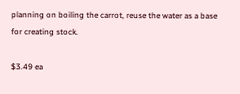planning on boiling the carrot, reuse the water as a base for creating stock.

$3.49 ea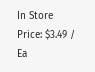In Store Price: $3.49 / Ea